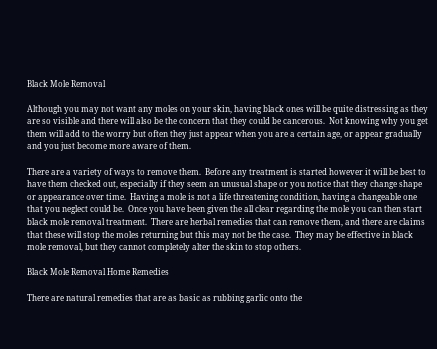Black Mole Removal

Although you may not want any moles on your skin, having black ones will be quite distressing as they are so visible and there will also be the concern that they could be cancerous.  Not knowing why you get them will add to the worry but often they just appear when you are a certain age, or appear gradually and you just become more aware of them.

There are a variety of ways to remove them.  Before any treatment is started however it will be best to have them checked out, especially if they seem an unusual shape or you notice that they change shape or appearance over time.  Having a mole is not a life threatening condition, having a changeable one that you neglect could be.  Once you have been given the all clear regarding the mole you can then start black mole removal treatment.  There are herbal remedies that can remove them, and there are claims that these will stop the moles returning but this may not be the case.  They may be effective in black mole removal, but they cannot completely alter the skin to stop others.

Black Mole Removal Home Remedies

There are natural remedies that are as basic as rubbing garlic onto the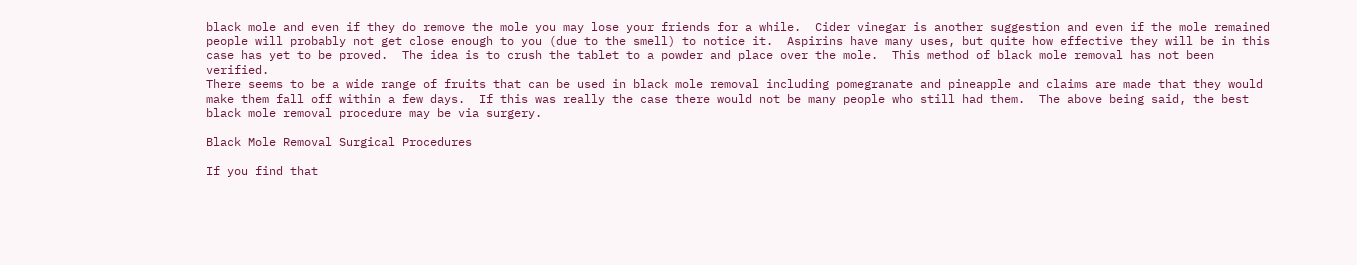black mole and even if they do remove the mole you may lose your friends for a while.  Cider vinegar is another suggestion and even if the mole remained people will probably not get close enough to you (due to the smell) to notice it.  Aspirins have many uses, but quite how effective they will be in this case has yet to be proved.  The idea is to crush the tablet to a powder and place over the mole.  This method of black mole removal has not been verified.
There seems to be a wide range of fruits that can be used in black mole removal including pomegranate and pineapple and claims are made that they would make them fall off within a few days.  If this was really the case there would not be many people who still had them.  The above being said, the best black mole removal procedure may be via surgery.

Black Mole Removal Surgical Procedures

If you find that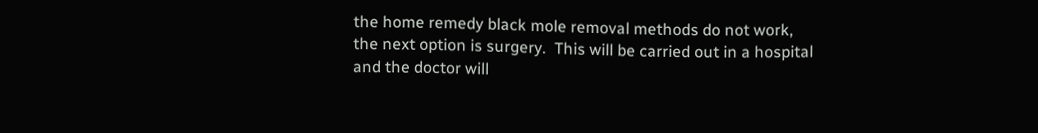the home remedy black mole removal methods do not work, the next option is surgery.  This will be carried out in a hospital and the doctor will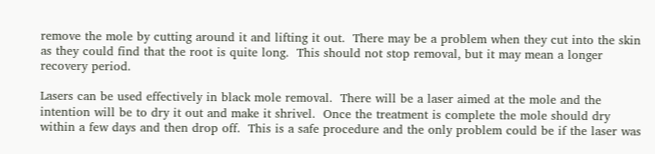remove the mole by cutting around it and lifting it out.  There may be a problem when they cut into the skin as they could find that the root is quite long.  This should not stop removal, but it may mean a longer recovery period.

Lasers can be used effectively in black mole removal.  There will be a laser aimed at the mole and the intention will be to dry it out and make it shrivel.  Once the treatment is complete the mole should dry within a few days and then drop off.  This is a safe procedure and the only problem could be if the laser was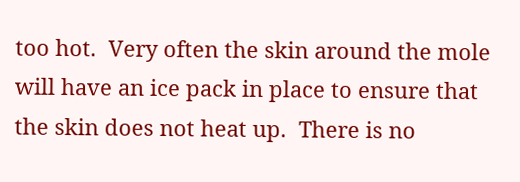too hot.  Very often the skin around the mole will have an ice pack in place to ensure that the skin does not heat up.  There is no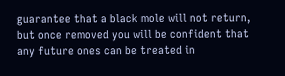guarantee that a black mole will not return, but once removed you will be confident that any future ones can be treated in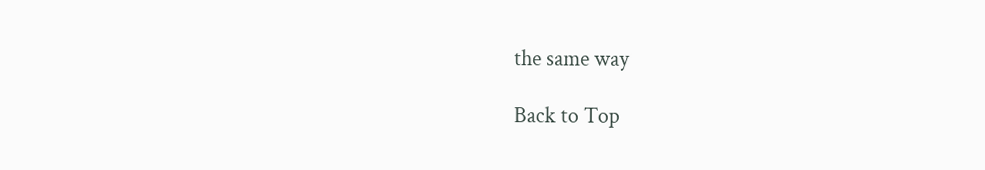the same way

Back to Top